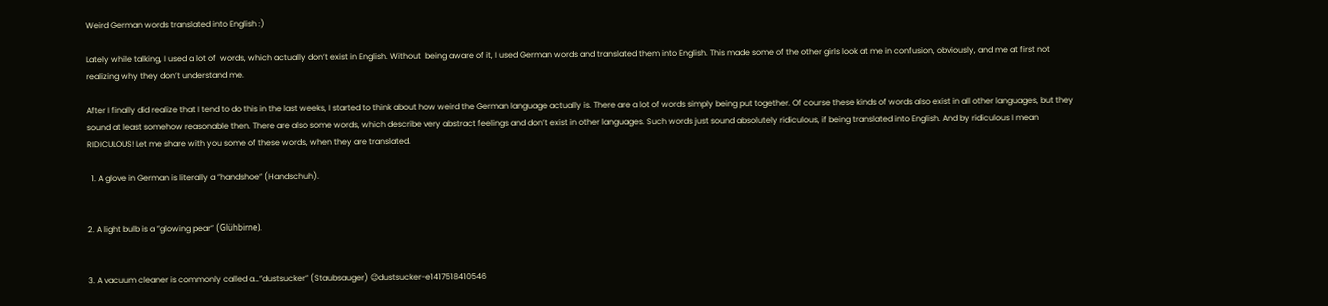Weird German words translated into English :)

Lately while talking, I used a lot of  words, which actually don’t exist in English. Without  being aware of it, I used German words and translated them into English. This made some of the other girls look at me in confusion, obviously, and me at first not realizing why they don’t understand me.

After I finally did realize that I tend to do this in the last weeks, I started to think about how weird the German language actually is. There are a lot of words simply being put together. Of course these kinds of words also exist in all other languages, but they sound at least somehow reasonable then. There are also some words, which describe very abstract feelings and don’t exist in other languages. Such words just sound absolutely ridiculous, if being translated into English. And by ridiculous I mean RIDICULOUS! Let me share with you some of these words, when they are translated.

  1. A glove in German is literally a ”handshoe” (Handschuh).


2. A light bulb is a ”glowing pear” (Glühbirne).


3. A vacuum cleaner is commonly called a…”dustsucker” (Staubsauger) 😉dustsucker-e1417518410546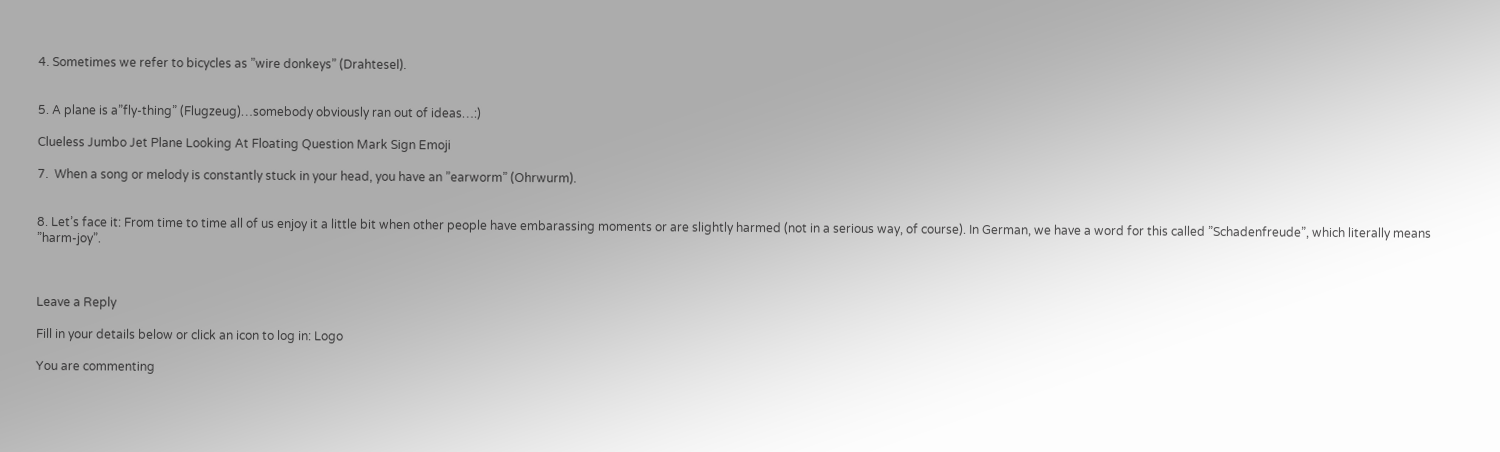4. Sometimes we refer to bicycles as ”wire donkeys” (Drahtesel).


5. A plane is a”fly-thing” (Flugzeug)…somebody obviously ran out of ideas…:)

Clueless Jumbo Jet Plane Looking At Floating Question Mark Sign Emoji

7.  When a song or melody is constantly stuck in your head, you have an ”earworm” (Ohrwurm).


8. Let’s face it: From time to time all of us enjoy it a little bit when other people have embarassing moments or are slightly harmed (not in a serious way, of course). In German, we have a word for this called ”Schadenfreude”, which literally means ”harm-joy”.



Leave a Reply

Fill in your details below or click an icon to log in: Logo

You are commenting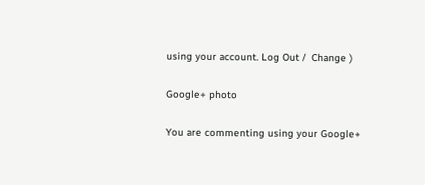using your account. Log Out /  Change )

Google+ photo

You are commenting using your Google+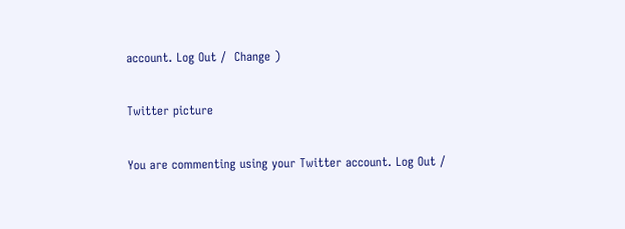account. Log Out /  Change )

Twitter picture

You are commenting using your Twitter account. Log Out /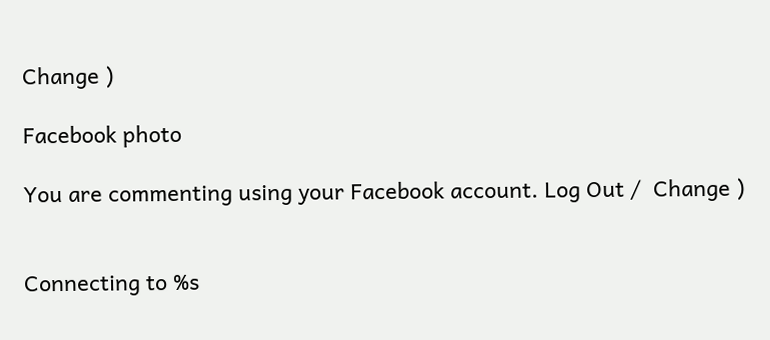Change )

Facebook photo

You are commenting using your Facebook account. Log Out /  Change )


Connecting to %s